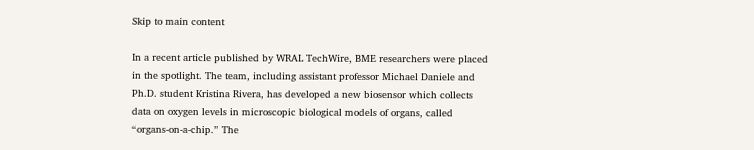Skip to main content

In a recent article published by WRAL TechWire, BME researchers were placed in the spotlight. The team, including assistant professor Michael Daniele and Ph.D. student Kristina Rivera, has developed a new biosensor which collects data on oxygen levels in microscopic biological models of organs, called “organs-on-a-chip.” The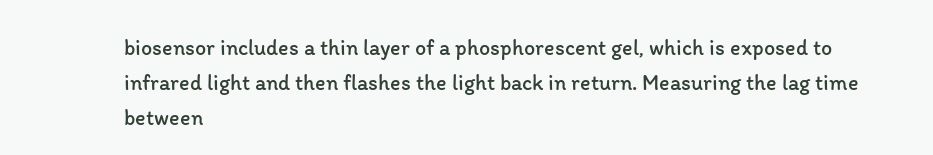biosensor includes a thin layer of a phosphorescent gel, which is exposed to infrared light and then flashes the light back in return. Measuring the lag time between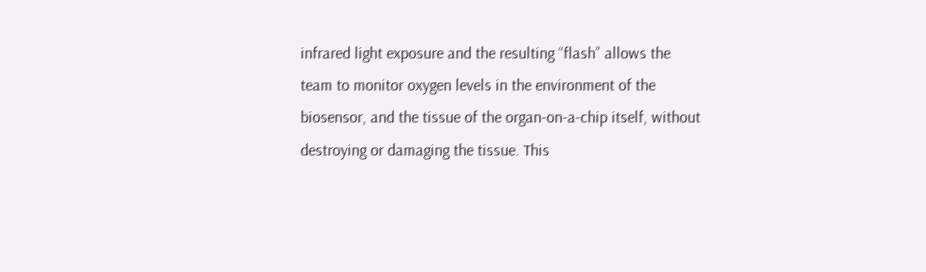infrared light exposure and the resulting “flash” allows the team to monitor oxygen levels in the environment of the biosensor, and the tissue of the organ-on-a-chip itself, without destroying or damaging the tissue. This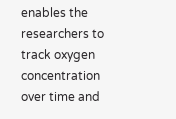enables the researchers to track oxygen concentration over time and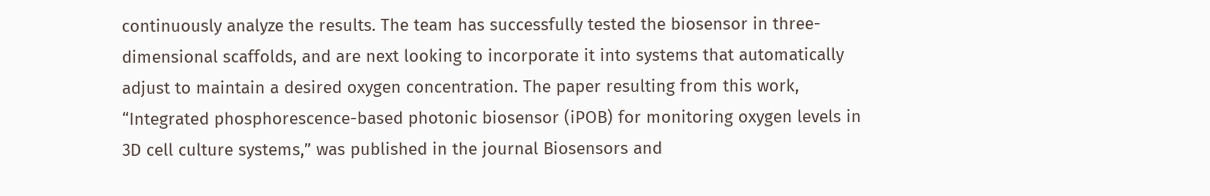continuously analyze the results. The team has successfully tested the biosensor in three-dimensional scaffolds, and are next looking to incorporate it into systems that automatically adjust to maintain a desired oxygen concentration. The paper resulting from this work, “Integrated phosphorescence-based photonic biosensor (iPOB) for monitoring oxygen levels in 3D cell culture systems,” was published in the journal Biosensors and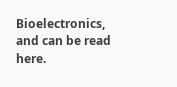Bioelectronics, and can be read here.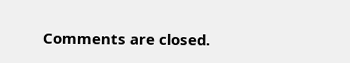Comments are closed.